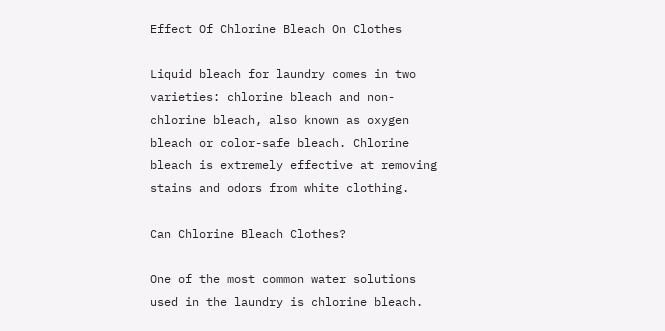Effect Of Chlorine Bleach On Clothes

Liquid bleach for laundry comes in two varieties: chlorine bleach and non-chlorine bleach, also known as oxygen bleach or color-safe bleach. Chlorine bleach is extremely effective at removing stains and odors from white clothing.

Can Chlorine Bleach Clothes?

One of the most common water solutions used in the laundry is chlorine bleach.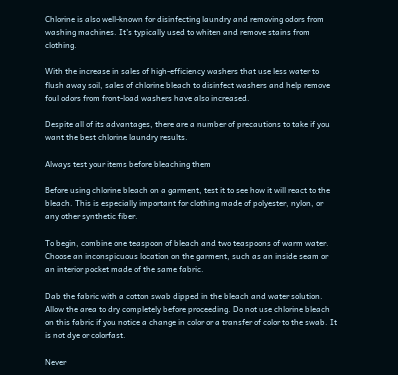Chlorine is also well-known for disinfecting laundry and removing odors from washing machines. It’s typically used to whiten and remove stains from clothing.

With the increase in sales of high-efficiency washers that use less water to flush away soil, sales of chlorine bleach to disinfect washers and help remove foul odors from front-load washers have also increased.

Despite all of its advantages, there are a number of precautions to take if you want the best chlorine laundry results.

Always test your items before bleaching them

Before using chlorine bleach on a garment, test it to see how it will react to the bleach. This is especially important for clothing made of polyester, nylon, or any other synthetic fiber.

To begin, combine one teaspoon of bleach and two teaspoons of warm water. Choose an inconspicuous location on the garment, such as an inside seam or an interior pocket made of the same fabric.

Dab the fabric with a cotton swab dipped in the bleach and water solution. Allow the area to dry completely before proceeding. Do not use chlorine bleach on this fabric if you notice a change in color or a transfer of color to the swab. It is not dye or colorfast.

Never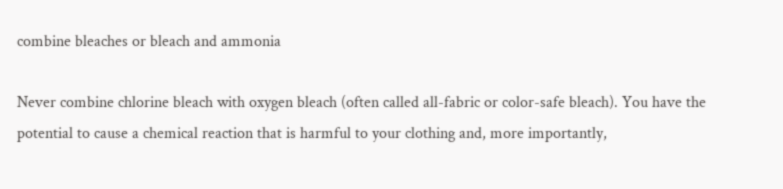combine bleaches or bleach and ammonia

Never combine chlorine bleach with oxygen bleach (often called all-fabric or color-safe bleach). You have the potential to cause a chemical reaction that is harmful to your clothing and, more importantly,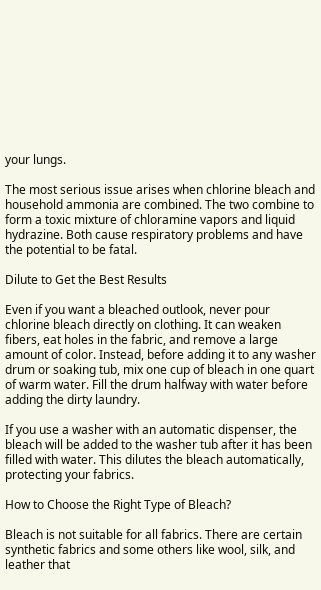your lungs.

The most serious issue arises when chlorine bleach and household ammonia are combined. The two combine to form a toxic mixture of chloramine vapors and liquid hydrazine. Both cause respiratory problems and have the potential to be fatal.

Dilute to Get the Best Results

Even if you want a bleached outlook, never pour chlorine bleach directly on clothing. It can weaken fibers, eat holes in the fabric, and remove a large amount of color. Instead, before adding it to any washer drum or soaking tub, mix one cup of bleach in one quart of warm water. Fill the drum halfway with water before adding the dirty laundry.

If you use a washer with an automatic dispenser, the bleach will be added to the washer tub after it has been filled with water. This dilutes the bleach automatically, protecting your fabrics.

How to Choose the Right Type of Bleach?

Bleach is not suitable for all fabrics. There are certain synthetic fabrics and some others like wool, silk, and leather that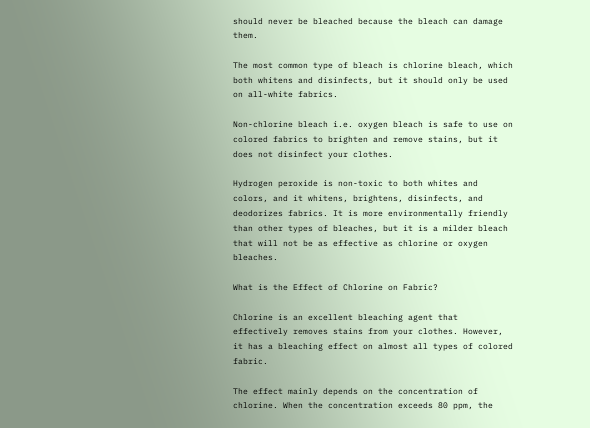should never be bleached because the bleach can damage them.

The most common type of bleach is chlorine bleach, which both whitens and disinfects, but it should only be used on all-white fabrics.

Non-chlorine bleach i.e. oxygen bleach is safe to use on colored fabrics to brighten and remove stains, but it does not disinfect your clothes.

Hydrogen peroxide is non-toxic to both whites and colors, and it whitens, brightens, disinfects, and deodorizes fabrics. It is more environmentally friendly than other types of bleaches, but it is a milder bleach that will not be as effective as chlorine or oxygen bleaches.

What is the Effect of Chlorine on Fabric?

Chlorine is an excellent bleaching agent that effectively removes stains from your clothes. However, it has a bleaching effect on almost all types of colored fabric.

The effect mainly depends on the concentration of chlorine. When the concentration exceeds 80 ppm, the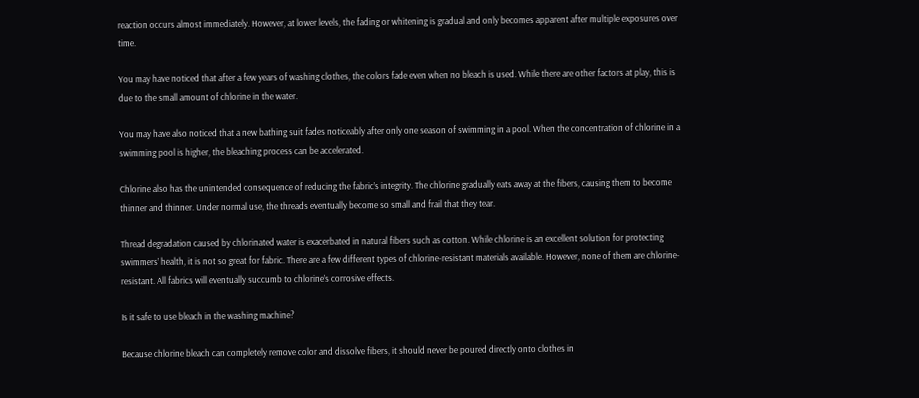reaction occurs almost immediately. However, at lower levels, the fading or whitening is gradual and only becomes apparent after multiple exposures over time.

You may have noticed that after a few years of washing clothes, the colors fade even when no bleach is used. While there are other factors at play, this is due to the small amount of chlorine in the water.

You may have also noticed that a new bathing suit fades noticeably after only one season of swimming in a pool. When the concentration of chlorine in a swimming pool is higher, the bleaching process can be accelerated.

Chlorine also has the unintended consequence of reducing the fabric’s integrity. The chlorine gradually eats away at the fibers, causing them to become thinner and thinner. Under normal use, the threads eventually become so small and frail that they tear.

Thread degradation caused by chlorinated water is exacerbated in natural fibers such as cotton. While chlorine is an excellent solution for protecting swimmers’ health, it is not so great for fabric. There are a few different types of chlorine-resistant materials available. However, none of them are chlorine-resistant. All fabrics will eventually succumb to chlorine’s corrosive effects.

Is it safe to use bleach in the washing machine?

Because chlorine bleach can completely remove color and dissolve fibers, it should never be poured directly onto clothes in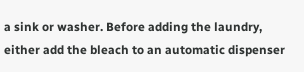a sink or washer. Before adding the laundry, either add the bleach to an automatic dispenser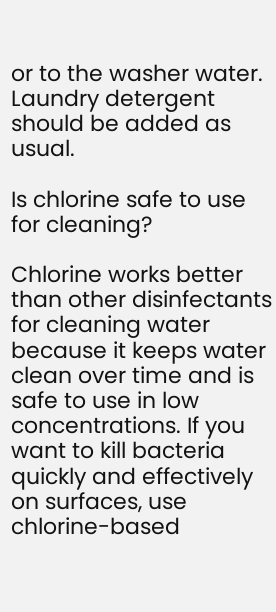or to the washer water. Laundry detergent should be added as usual.

Is chlorine safe to use for cleaning?

Chlorine works better than other disinfectants for cleaning water because it keeps water clean over time and is safe to use in low concentrations. If you want to kill bacteria quickly and effectively on surfaces, use chlorine-based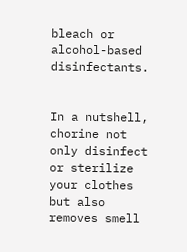bleach or alcohol-based disinfectants.


In a nutshell, chorine not only disinfect or sterilize your clothes but also removes smell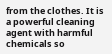from the clothes. It is a powerful cleaning agent with harmful chemicals so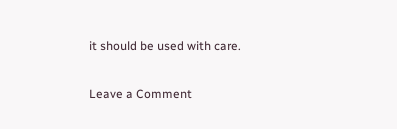it should be used with care.

Leave a Comment